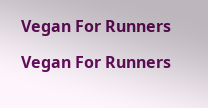Vegan For Runners

Vegan For Runners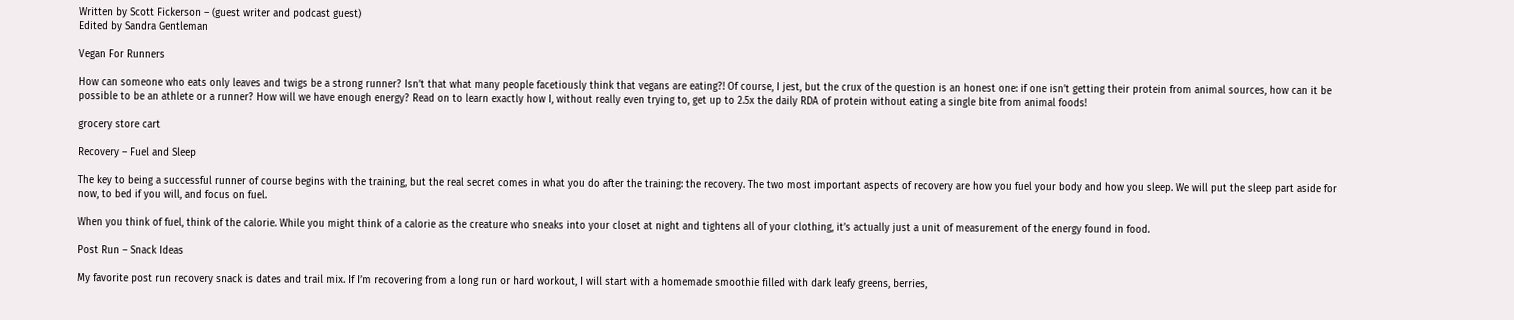Written by Scott Fickerson – (guest writer and podcast guest)
Edited by Sandra Gentleman

Vegan For Runners

How can someone who eats only leaves and twigs be a strong runner? Isn’t that what many people facetiously think that vegans are eating?! Of course, I jest, but the crux of the question is an honest one: if one isn’t getting their protein from animal sources, how can it be possible to be an athlete or a runner? How will we have enough energy? Read on to learn exactly how I, without really even trying to, get up to 2.5x the daily RDA of protein without eating a single bite from animal foods!

grocery store cart

Recovery – Fuel and Sleep

The key to being a successful runner of course begins with the training, but the real secret comes in what you do after the training: the recovery. The two most important aspects of recovery are how you fuel your body and how you sleep. We will put the sleep part aside for now, to bed if you will, and focus on fuel.

When you think of fuel, think of the calorie. While you might think of a calorie as the creature who sneaks into your closet at night and tightens all of your clothing, it’s actually just a unit of measurement of the energy found in food.

Post Run – Snack Ideas

My favorite post run recovery snack is dates and trail mix. If I’m recovering from a long run or hard workout, I will start with a homemade smoothie filled with dark leafy greens, berries,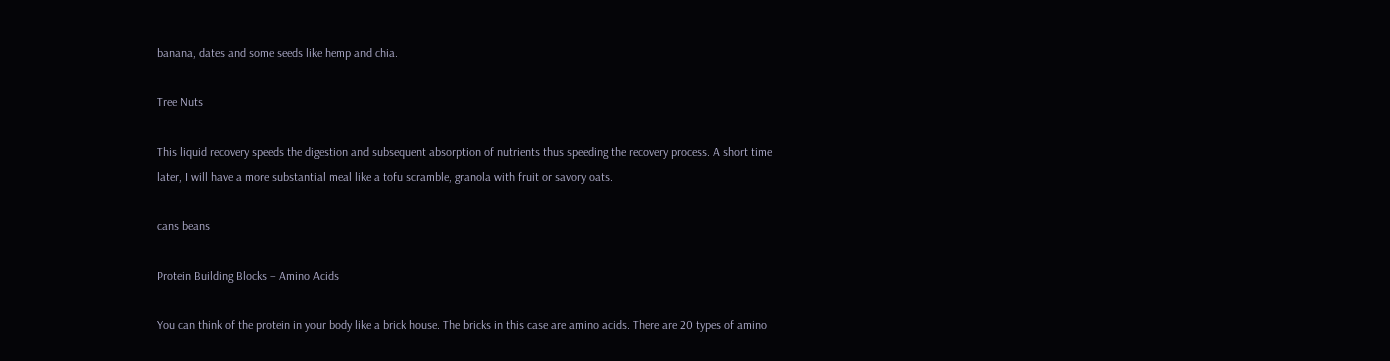banana, dates and some seeds like hemp and chia.

Tree Nuts

This liquid recovery speeds the digestion and subsequent absorption of nutrients thus speeding the recovery process. A short time later, I will have a more substantial meal like a tofu scramble, granola with fruit or savory oats.

cans beans

Protein Building Blocks – Amino Acids

You can think of the protein in your body like a brick house. The bricks in this case are amino acids. There are 20 types of amino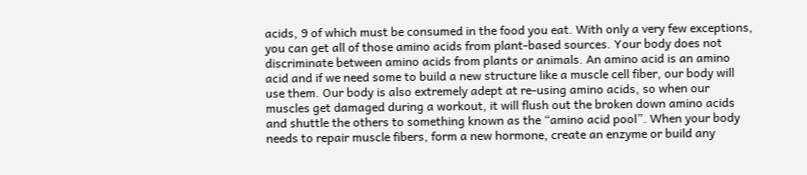acids, 9 of which must be consumed in the food you eat. With only a very few exceptions, you can get all of those amino acids from plant-based sources. Your body does not discriminate between amino acids from plants or animals. An amino acid is an amino acid and if we need some to build a new structure like a muscle cell fiber, our body will use them. Our body is also extremely adept at re-using amino acids, so when our muscles get damaged during a workout, it will flush out the broken down amino acids and shuttle the others to something known as the “amino acid pool”. When your body needs to repair muscle fibers, form a new hormone, create an enzyme or build any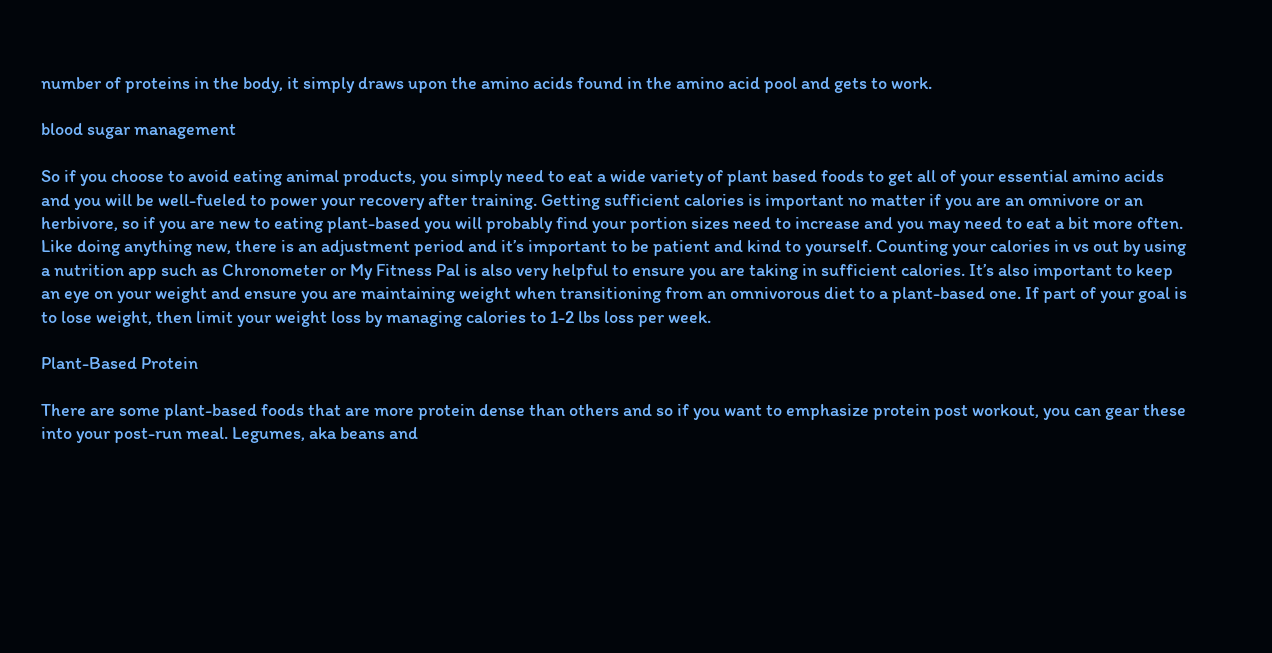number of proteins in the body, it simply draws upon the amino acids found in the amino acid pool and gets to work.

blood sugar management

So if you choose to avoid eating animal products, you simply need to eat a wide variety of plant based foods to get all of your essential amino acids and you will be well-fueled to power your recovery after training. Getting sufficient calories is important no matter if you are an omnivore or an herbivore, so if you are new to eating plant-based you will probably find your portion sizes need to increase and you may need to eat a bit more often. Like doing anything new, there is an adjustment period and it’s important to be patient and kind to yourself. Counting your calories in vs out by using a nutrition app such as Chronometer or My Fitness Pal is also very helpful to ensure you are taking in sufficient calories. It’s also important to keep an eye on your weight and ensure you are maintaining weight when transitioning from an omnivorous diet to a plant-based one. If part of your goal is to lose weight, then limit your weight loss by managing calories to 1-2 lbs loss per week.

Plant-Based Protein

There are some plant-based foods that are more protein dense than others and so if you want to emphasize protein post workout, you can gear these into your post-run meal. Legumes, aka beans and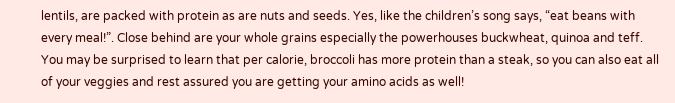lentils, are packed with protein as are nuts and seeds. Yes, like the children’s song says, “eat beans with every meal!”. Close behind are your whole grains especially the powerhouses buckwheat, quinoa and teff. You may be surprised to learn that per calorie, broccoli has more protein than a steak, so you can also eat all of your veggies and rest assured you are getting your amino acids as well!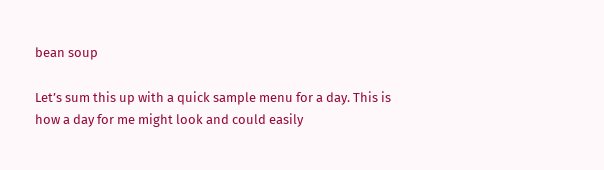bean soup

Let’s sum this up with a quick sample menu for a day. This is how a day for me might look and could easily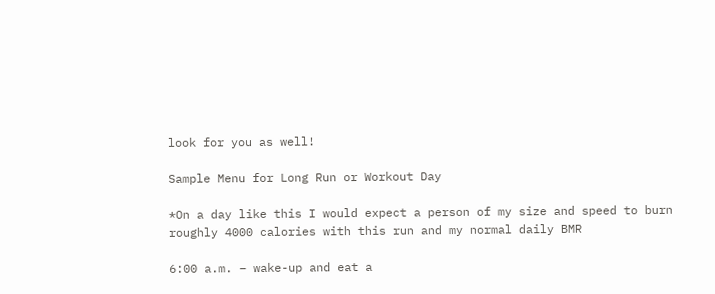look for you as well!

Sample Menu for Long Run or Workout Day

*On a day like this I would expect a person of my size and speed to burn roughly 4000 calories with this run and my normal daily BMR

6:00 a.m. – wake-up and eat a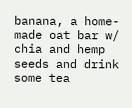banana, a home-made oat bar w/ chia and hemp seeds and drink some tea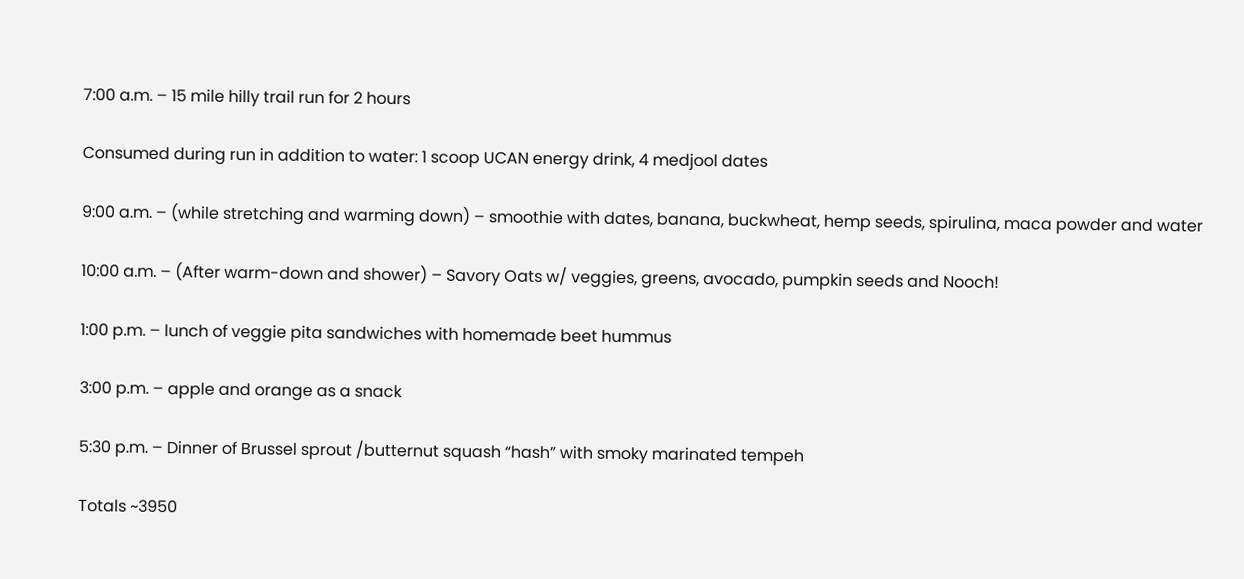7:00 a.m. – 15 mile hilly trail run for 2 hours

Consumed during run in addition to water: 1 scoop UCAN energy drink, 4 medjool dates

9:00 a.m. – (while stretching and warming down) – smoothie with dates, banana, buckwheat, hemp seeds, spirulina, maca powder and water

10:00 a.m. – (After warm-down and shower) – Savory Oats w/ veggies, greens, avocado, pumpkin seeds and Nooch!

1:00 p.m. – lunch of veggie pita sandwiches with homemade beet hummus

3:00 p.m. – apple and orange as a snack

5:30 p.m. – Dinner of Brussel sprout /butternut squash “hash” with smoky marinated tempeh

Totals ~3950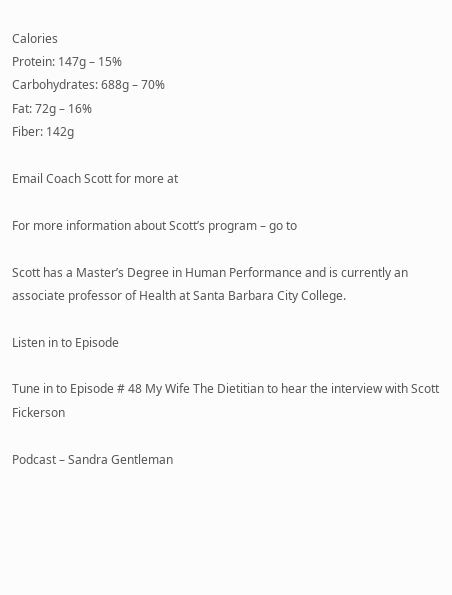Calories
Protein: 147g – 15%
Carbohydrates: 688g – 70%
Fat: 72g – 16%
Fiber: 142g

Email Coach Scott for more at

For more information about Scott’s program – go to

Scott has a Master’s Degree in Human Performance and is currently an associate professor of Health at Santa Barbara City College.

Listen in to Episode

Tune in to Episode # 48 My Wife The Dietitian to hear the interview with Scott Fickerson

Podcast – Sandra Gentleman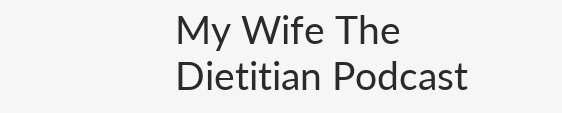My Wife The Dietitian Podcast